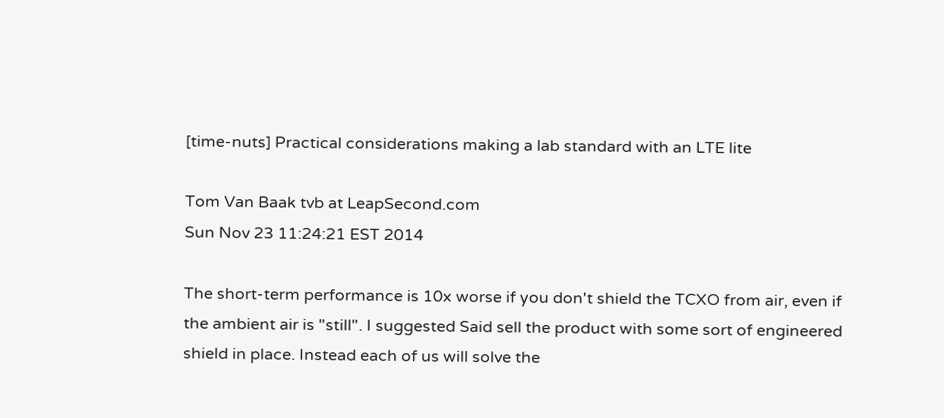[time-nuts] Practical considerations making a lab standard with an LTE lite

Tom Van Baak tvb at LeapSecond.com
Sun Nov 23 11:24:21 EST 2014

The short-term performance is 10x worse if you don't shield the TCXO from air, even if the ambient air is "still". I suggested Said sell the product with some sort of engineered shield in place. Instead each of us will solve the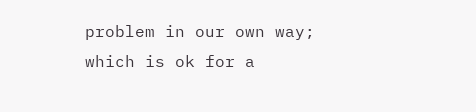problem in our own way; which is ok for a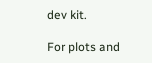dev kit.

For plots and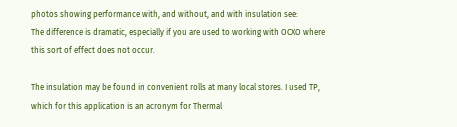photos showing performance with, and without, and with insulation see:
The difference is dramatic, especially if you are used to working with OCXO where this sort of effect does not occur.

The insulation may be found in convenient rolls at many local stores. I used TP, which for this application is an acronym for Thermal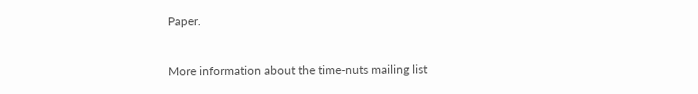Paper.


More information about the time-nuts mailing list